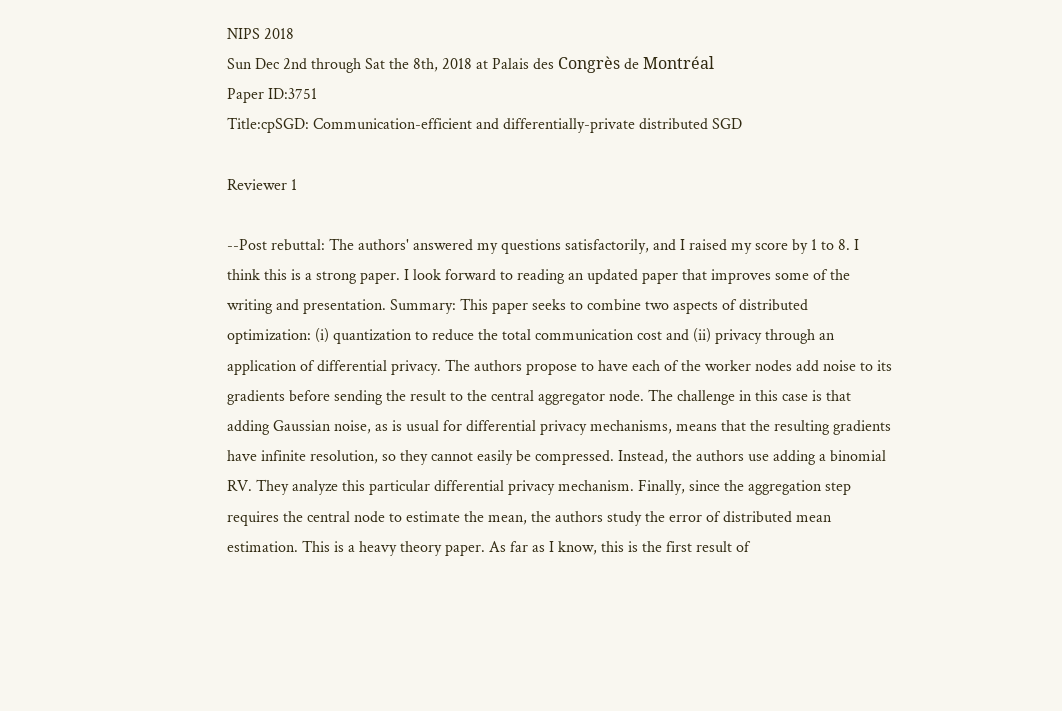NIPS 2018
Sun Dec 2nd through Sat the 8th, 2018 at Palais des Congrès de Montréal
Paper ID:3751
Title:cpSGD: Communication-efficient and differentially-private distributed SGD

Reviewer 1

--Post rebuttal: The authors' answered my questions satisfactorily, and I raised my score by 1 to 8. I think this is a strong paper. I look forward to reading an updated paper that improves some of the writing and presentation. Summary: This paper seeks to combine two aspects of distributed optimization: (i) quantization to reduce the total communication cost and (ii) privacy through an application of differential privacy. The authors propose to have each of the worker nodes add noise to its gradients before sending the result to the central aggregator node. The challenge in this case is that adding Gaussian noise, as is usual for differential privacy mechanisms, means that the resulting gradients have infinite resolution, so they cannot easily be compressed. Instead, the authors use adding a binomial RV. They analyze this particular differential privacy mechanism. Finally, since the aggregation step requires the central node to estimate the mean, the authors study the error of distributed mean estimation. This is a heavy theory paper. As far as I know, this is the first result of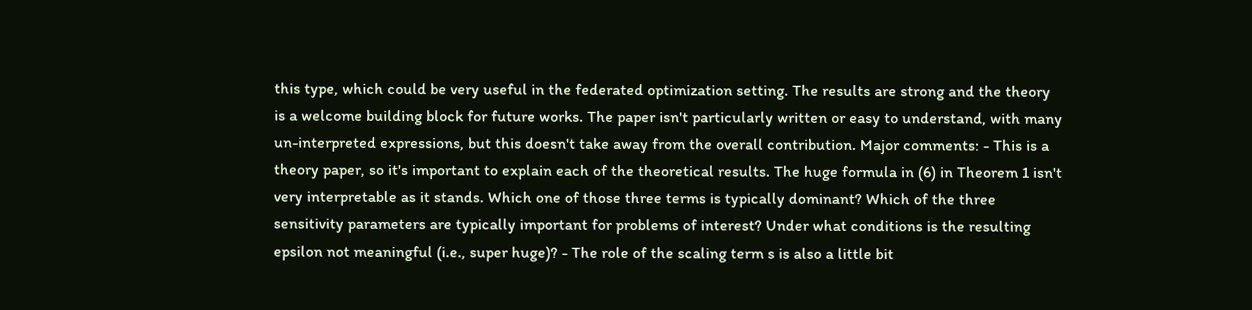this type, which could be very useful in the federated optimization setting. The results are strong and the theory is a welcome building block for future works. The paper isn't particularly written or easy to understand, with many un-interpreted expressions, but this doesn't take away from the overall contribution. Major comments: - This is a theory paper, so it's important to explain each of the theoretical results. The huge formula in (6) in Theorem 1 isn't very interpretable as it stands. Which one of those three terms is typically dominant? Which of the three sensitivity parameters are typically important for problems of interest? Under what conditions is the resulting epsilon not meaningful (i.e., super huge)? - The role of the scaling term s is also a little bit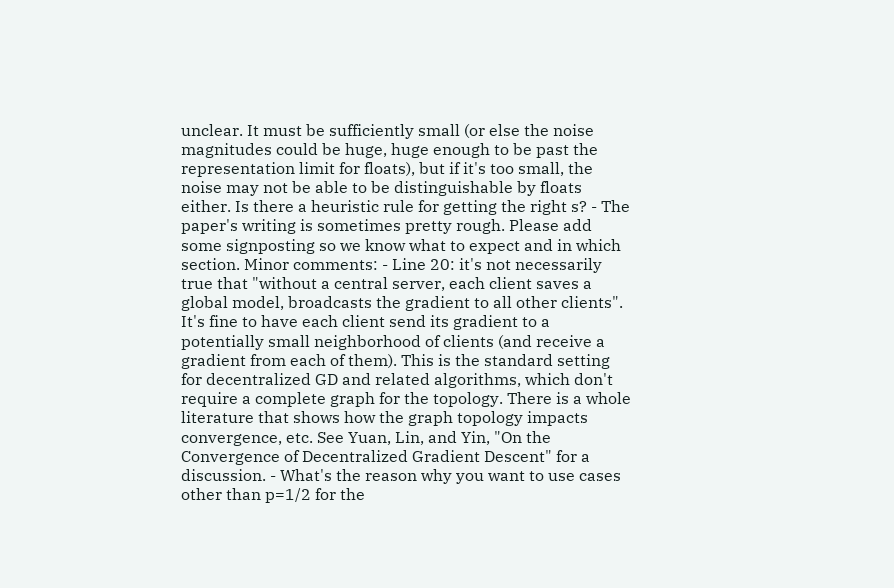unclear. It must be sufficiently small (or else the noise magnitudes could be huge, huge enough to be past the representation limit for floats), but if it's too small, the noise may not be able to be distinguishable by floats either. Is there a heuristic rule for getting the right s? - The paper's writing is sometimes pretty rough. Please add some signposting so we know what to expect and in which section. Minor comments: - Line 20: it's not necessarily true that "without a central server, each client saves a global model, broadcasts the gradient to all other clients". It's fine to have each client send its gradient to a potentially small neighborhood of clients (and receive a gradient from each of them). This is the standard setting for decentralized GD and related algorithms, which don't require a complete graph for the topology. There is a whole literature that shows how the graph topology impacts convergence, etc. See Yuan, Lin, and Yin, "On the Convergence of Decentralized Gradient Descent" for a discussion. - What's the reason why you want to use cases other than p=1/2 for the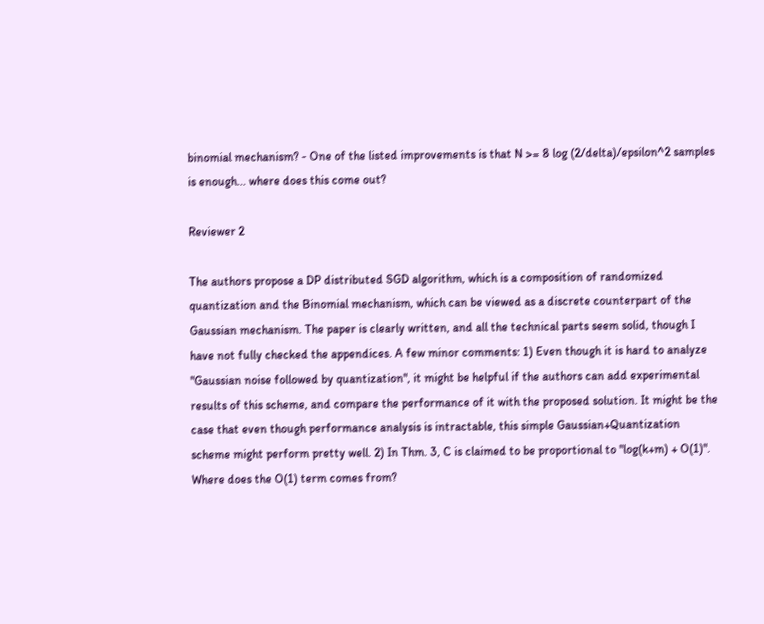binomial mechanism? - One of the listed improvements is that N >= 8 log (2/delta)/epsilon^2 samples is enough... where does this come out?

Reviewer 2

The authors propose a DP distributed SGD algorithm, which is a composition of randomized quantization and the Binomial mechanism, which can be viewed as a discrete counterpart of the Gaussian mechanism. The paper is clearly written, and all the technical parts seem solid, though I have not fully checked the appendices. A few minor comments: 1) Even though it is hard to analyze "Gaussian noise followed by quantization", it might be helpful if the authors can add experimental results of this scheme, and compare the performance of it with the proposed solution. It might be the case that even though performance analysis is intractable, this simple Gaussian+Quantization scheme might perform pretty well. 2) In Thm. 3, C is claimed to be proportional to "log(k+m) + O(1)". Where does the O(1) term comes from?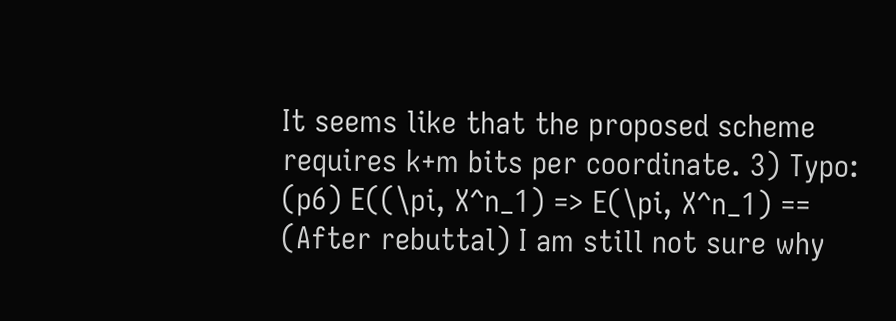It seems like that the proposed scheme requires k+m bits per coordinate. 3) Typo: (p6) E((\pi, X^n_1) => E(\pi, X^n_1) == (After rebuttal) I am still not sure why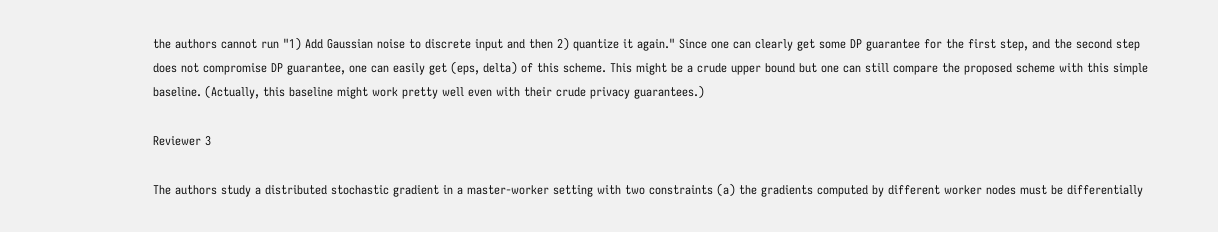the authors cannot run "1) Add Gaussian noise to discrete input and then 2) quantize it again." Since one can clearly get some DP guarantee for the first step, and the second step does not compromise DP guarantee, one can easily get (eps, delta) of this scheme. This might be a crude upper bound but one can still compare the proposed scheme with this simple baseline. (Actually, this baseline might work pretty well even with their crude privacy guarantees.)

Reviewer 3

The authors study a distributed stochastic gradient in a master-worker setting with two constraints (a) the gradients computed by different worker nodes must be differentially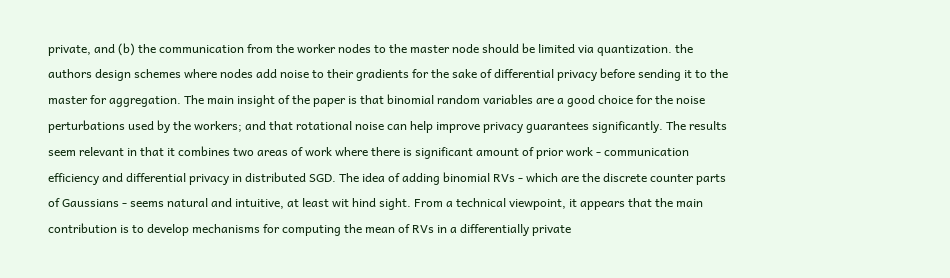private, and (b) the communication from the worker nodes to the master node should be limited via quantization. the authors design schemes where nodes add noise to their gradients for the sake of differential privacy before sending it to the master for aggregation. The main insight of the paper is that binomial random variables are a good choice for the noise perturbations used by the workers; and that rotational noise can help improve privacy guarantees significantly. The results seem relevant in that it combines two areas of work where there is significant amount of prior work - communication efficiency and differential privacy in distributed SGD. The idea of adding binomial RVs - which are the discrete counter parts of Gaussians - seems natural and intuitive, at least wit hind sight. From a technical viewpoint, it appears that the main contribution is to develop mechanisms for computing the mean of RVs in a differentially private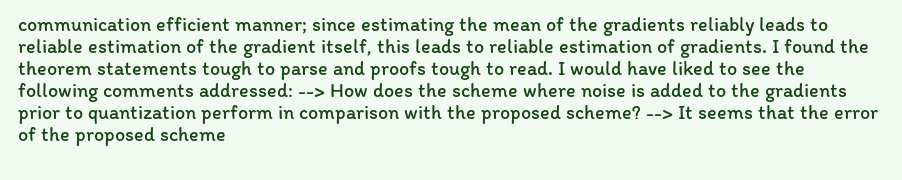communication efficient manner; since estimating the mean of the gradients reliably leads to reliable estimation of the gradient itself, this leads to reliable estimation of gradients. I found the theorem statements tough to parse and proofs tough to read. I would have liked to see the following comments addressed: --> How does the scheme where noise is added to the gradients prior to quantization perform in comparison with the proposed scheme? --> It seems that the error of the proposed scheme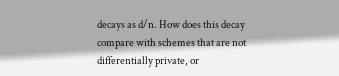decays as d/n. How does this decay compare with schemes that are not differentially private, or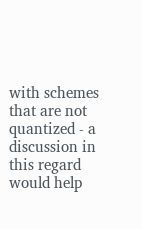with schemes that are not quantized - a discussion in this regard would help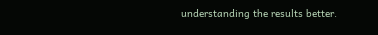understanding the results better.